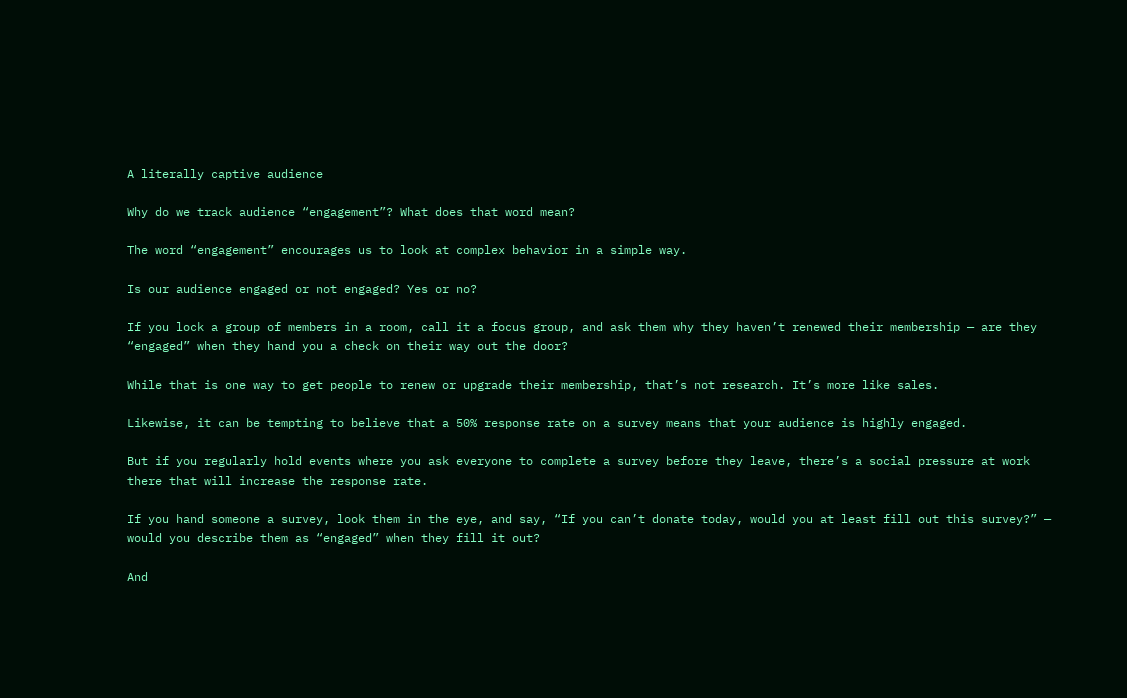A literally captive audience

Why do we track audience “engagement”? What does that word mean?

The word “engagement” encourages us to look at complex behavior in a simple way.

Is our audience engaged or not engaged? Yes or no?

If you lock a group of members in a room, call it a focus group, and ask them why they haven’t renewed their membership — are they “engaged” when they hand you a check on their way out the door?

While that is one way to get people to renew or upgrade their membership, that’s not research. It’s more like sales.

Likewise, it can be tempting to believe that a 50% response rate on a survey means that your audience is highly engaged.

But if you regularly hold events where you ask everyone to complete a survey before they leave, there’s a social pressure at work there that will increase the response rate.

If you hand someone a survey, look them in the eye, and say, “If you can’t donate today, would you at least fill out this survey?” — would you describe them as “engaged” when they fill it out?

And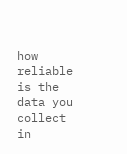how reliable is the data you collect in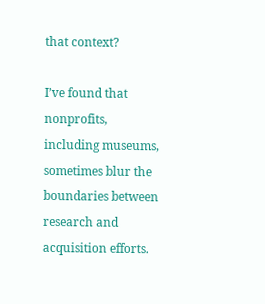that context?

I’ve found that nonprofits, including museums, sometimes blur the boundaries between research and acquisition efforts.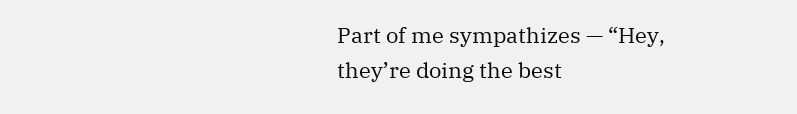Part of me sympathizes — “Hey, they’re doing the best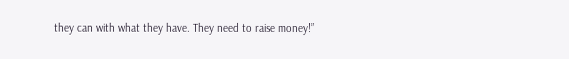they can with what they have. They need to raise money!”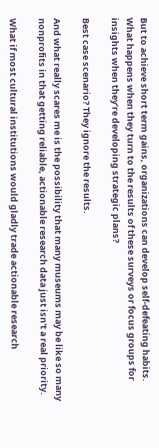But to achieve short term gains, organizations can develop self-defeating habits. What happens when they turn to the results of these surveys or focus groups for insights when they’re developing strategic plans?

Best case scenario? They ignore the results.

And what really scares me is the possibility that many museums may be like so many nonprofits in that getting reliable, actionable research data just isn't a real priority.

What if most cultural institutions would gladly trade actionable research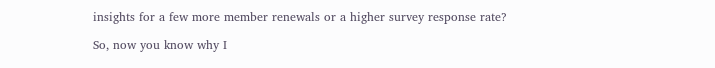insights for a few more member renewals or a higher survey response rate?

So, now you know why I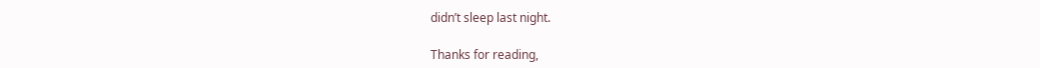didn’t sleep last night.

Thanks for reading,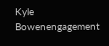Kyle Bowenengagement